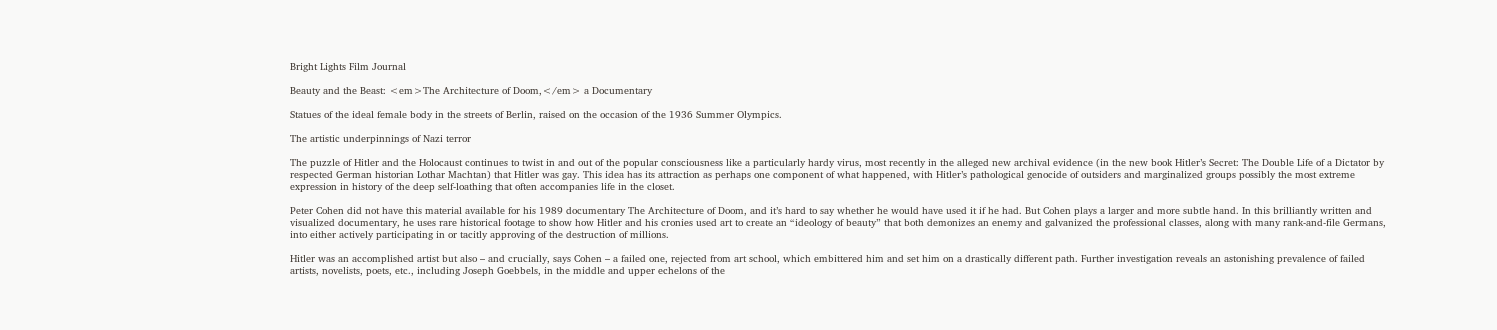Bright Lights Film Journal

Beauty and the Beast: <em>The Architecture of Doom,</em> a Documentary

Statues of the ideal female body in the streets of Berlin, raised on the occasion of the 1936 Summer Olympics.

The artistic underpinnings of Nazi terror

The puzzle of Hitler and the Holocaust continues to twist in and out of the popular consciousness like a particularly hardy virus, most recently in the alleged new archival evidence (in the new book Hitler’s Secret: The Double Life of a Dictator by respected German historian Lothar Machtan) that Hitler was gay. This idea has its attraction as perhaps one component of what happened, with Hitler’s pathological genocide of outsiders and marginalized groups possibly the most extreme expression in history of the deep self-loathing that often accompanies life in the closet.

Peter Cohen did not have this material available for his 1989 documentary The Architecture of Doom, and it’s hard to say whether he would have used it if he had. But Cohen plays a larger and more subtle hand. In this brilliantly written and visualized documentary, he uses rare historical footage to show how Hitler and his cronies used art to create an “ideology of beauty” that both demonizes an enemy and galvanized the professional classes, along with many rank-and-file Germans, into either actively participating in or tacitly approving of the destruction of millions.

Hitler was an accomplished artist but also – and crucially, says Cohen – a failed one, rejected from art school, which embittered him and set him on a drastically different path. Further investigation reveals an astonishing prevalence of failed artists, novelists, poets, etc., including Joseph Goebbels, in the middle and upper echelons of the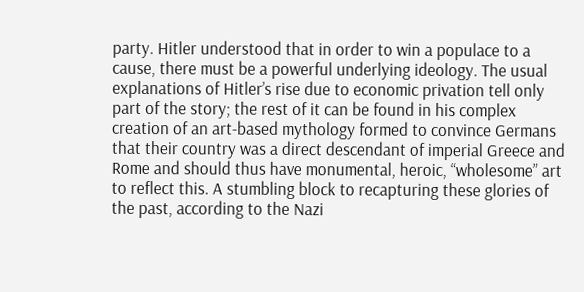party. Hitler understood that in order to win a populace to a cause, there must be a powerful underlying ideology. The usual explanations of Hitler’s rise due to economic privation tell only part of the story; the rest of it can be found in his complex creation of an art-based mythology formed to convince Germans that their country was a direct descendant of imperial Greece and Rome and should thus have monumental, heroic, “wholesome” art to reflect this. A stumbling block to recapturing these glories of the past, according to the Nazi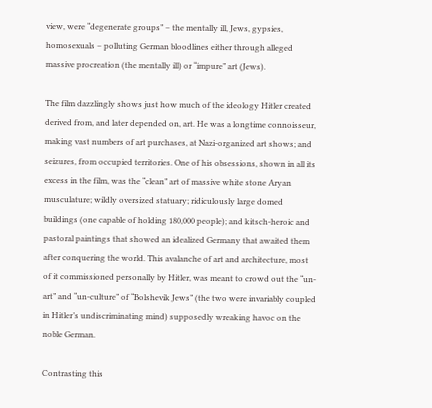view, were “degenerate groups” – the mentally ill, Jews, gypsies, homosexuals – polluting German bloodlines either through alleged massive procreation (the mentally ill) or “impure” art (Jews).

The film dazzlingly shows just how much of the ideology Hitler created derived from, and later depended on, art. He was a longtime connoisseur, making vast numbers of art purchases, at Nazi-organized art shows; and seizures, from occupied territories. One of his obsessions, shown in all its excess in the film, was the “clean” art of massive white stone Aryan musculature; wildly oversized statuary; ridiculously large domed buildings (one capable of holding 180,000 people); and kitsch-heroic and pastoral paintings that showed an idealized Germany that awaited them after conquering the world. This avalanche of art and architecture, most of it commissioned personally by Hitler, was meant to crowd out the “un-art” and “un-culture” of “Bolshevik Jews” (the two were invariably coupled in Hitler’s undiscriminating mind) supposedly wreaking havoc on the noble German.

Contrasting this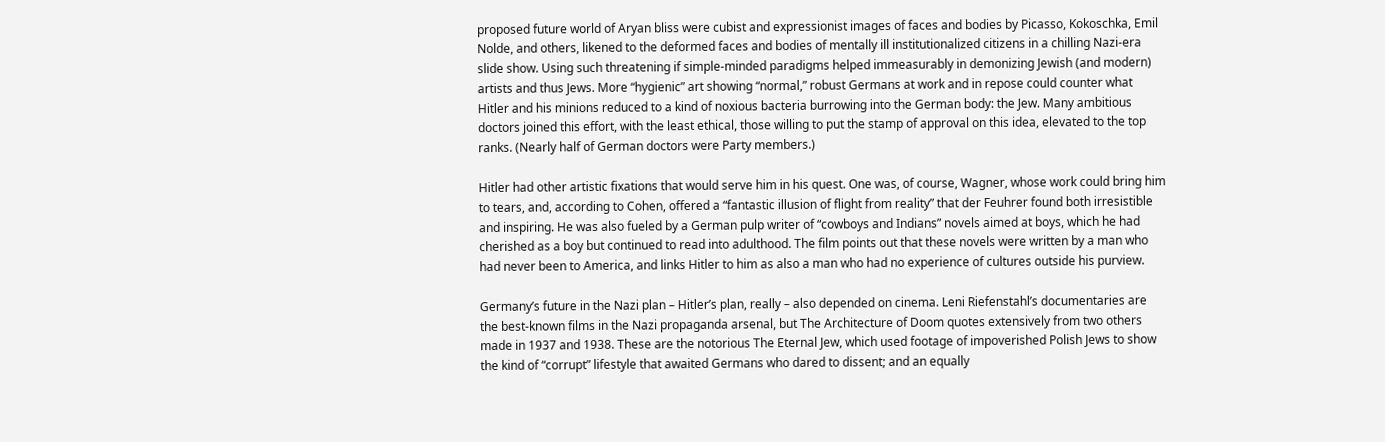proposed future world of Aryan bliss were cubist and expressionist images of faces and bodies by Picasso, Kokoschka, Emil Nolde, and others, likened to the deformed faces and bodies of mentally ill institutionalized citizens in a chilling Nazi-era slide show. Using such threatening if simple-minded paradigms helped immeasurably in demonizing Jewish (and modern) artists and thus Jews. More “hygienic” art showing “normal,” robust Germans at work and in repose could counter what Hitler and his minions reduced to a kind of noxious bacteria burrowing into the German body: the Jew. Many ambitious doctors joined this effort, with the least ethical, those willing to put the stamp of approval on this idea, elevated to the top ranks. (Nearly half of German doctors were Party members.)

Hitler had other artistic fixations that would serve him in his quest. One was, of course, Wagner, whose work could bring him to tears, and, according to Cohen, offered a “fantastic illusion of flight from reality” that der Feuhrer found both irresistible and inspiring. He was also fueled by a German pulp writer of “cowboys and Indians” novels aimed at boys, which he had cherished as a boy but continued to read into adulthood. The film points out that these novels were written by a man who had never been to America, and links Hitler to him as also a man who had no experience of cultures outside his purview.

Germany’s future in the Nazi plan – Hitler’s plan, really – also depended on cinema. Leni Riefenstahl’s documentaries are the best-known films in the Nazi propaganda arsenal, but The Architecture of Doom quotes extensively from two others made in 1937 and 1938. These are the notorious The Eternal Jew, which used footage of impoverished Polish Jews to show the kind of “corrupt” lifestyle that awaited Germans who dared to dissent; and an equally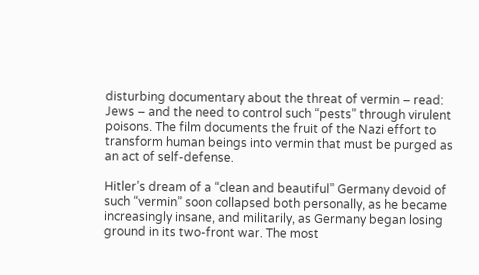disturbing documentary about the threat of vermin – read: Jews – and the need to control such “pests” through virulent poisons. The film documents the fruit of the Nazi effort to transform human beings into vermin that must be purged as an act of self-defense.

Hitler’s dream of a “clean and beautiful” Germany devoid of such “vermin” soon collapsed both personally, as he became increasingly insane, and militarily, as Germany began losing ground in its two-front war. The most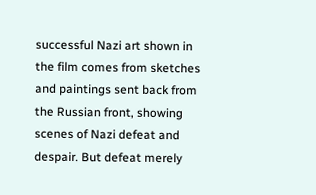successful Nazi art shown in the film comes from sketches and paintings sent back from the Russian front, showing scenes of Nazi defeat and despair. But defeat merely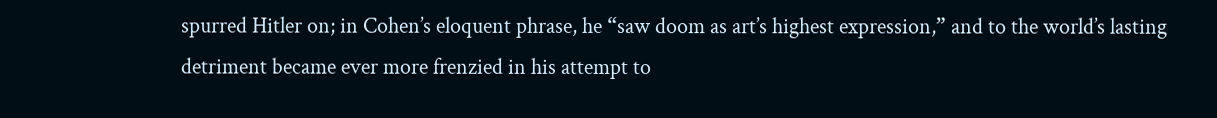spurred Hitler on; in Cohen’s eloquent phrase, he “saw doom as art’s highest expression,” and to the world’s lasting detriment became ever more frenzied in his attempt to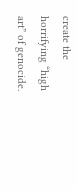create the horrifying “high art” of genocide.